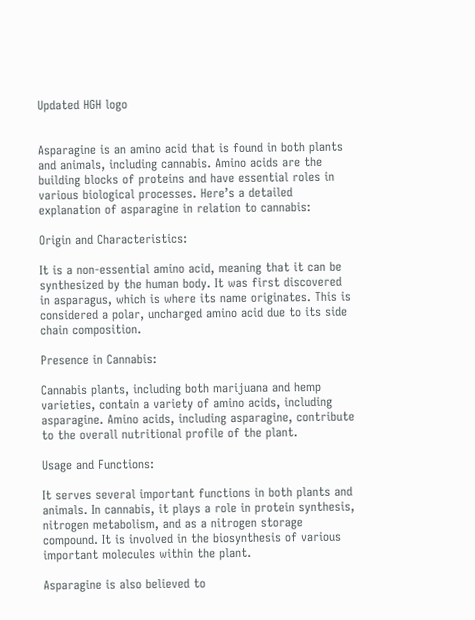Updated HGH logo


Asparagine is an amino acid that is found in both plants and animals, including cannabis. Amino acids are the building blocks of proteins and have essential roles in various biological processes. Here’s a detailed explanation of asparagine in relation to cannabis:

Origin and Characteristics:

It is a non-essential amino acid, meaning that it can be synthesized by the human body. It was first discovered in asparagus, which is where its name originates. This is considered a polar, uncharged amino acid due to its side chain composition.

Presence in Cannabis:

Cannabis plants, including both marijuana and hemp varieties, contain a variety of amino acids, including asparagine. Amino acids, including asparagine, contribute to the overall nutritional profile of the plant.

Usage and Functions:

It serves several important functions in both plants and animals. In cannabis, it plays a role in protein synthesis, nitrogen metabolism, and as a nitrogen storage compound. It is involved in the biosynthesis of various important molecules within the plant.

Asparagine is also believed to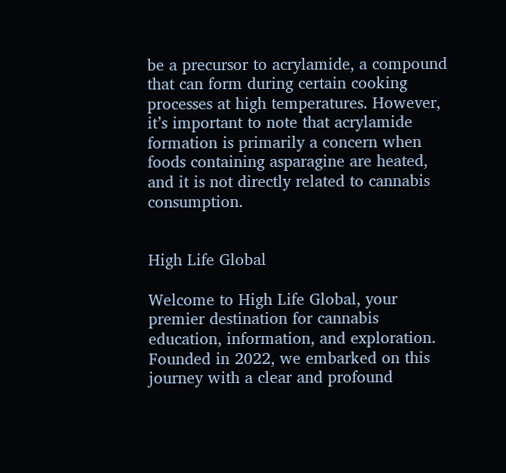be a precursor to acrylamide, a compound that can form during certain cooking processes at high temperatures. However, it’s important to note that acrylamide formation is primarily a concern when foods containing asparagine are heated, and it is not directly related to cannabis consumption.


High Life Global

Welcome to High Life Global, your premier destination for cannabis education, information, and exploration. Founded in 2022, we embarked on this journey with a clear and profound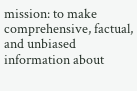mission: to make comprehensive, factual, and unbiased information about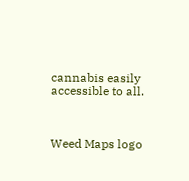cannabis easily accessible to all.



Weed Maps logo